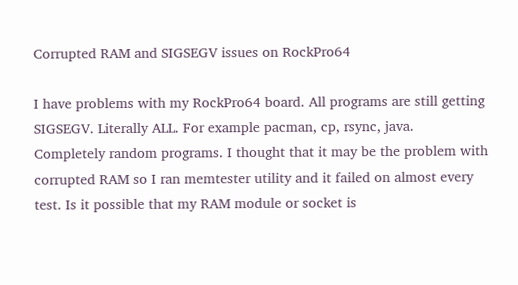Corrupted RAM and SIGSEGV issues on RockPro64

I have problems with my RockPro64 board. All programs are still getting SIGSEGV. Literally ALL. For example pacman, cp, rsync, java. Completely random programs. I thought that it may be the problem with corrupted RAM so I ran memtester utility and it failed on almost every test. Is it possible that my RAM module or socket is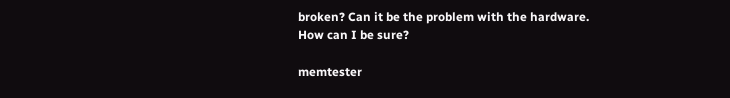broken? Can it be the problem with the hardware. How can I be sure?

memtester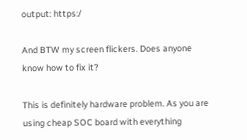output: https:/

And BTW my screen flickers. Does anyone know how to fix it?

This is definitely hardware problem. As you are using cheap SOC board with everything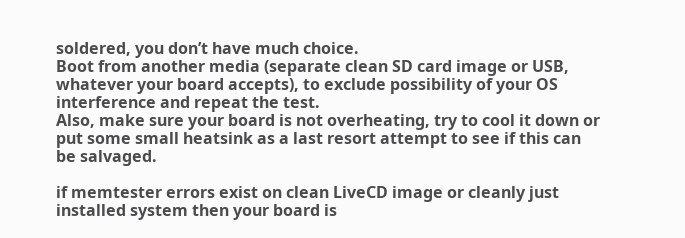soldered, you don’t have much choice.
Boot from another media (separate clean SD card image or USB, whatever your board accepts), to exclude possibility of your OS interference and repeat the test.
Also, make sure your board is not overheating, try to cool it down or put some small heatsink as a last resort attempt to see if this can be salvaged.

if memtester errors exist on clean LiveCD image or cleanly just installed system then your board is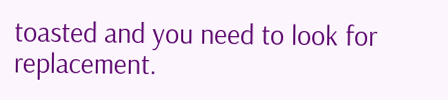toasted and you need to look for replacement.